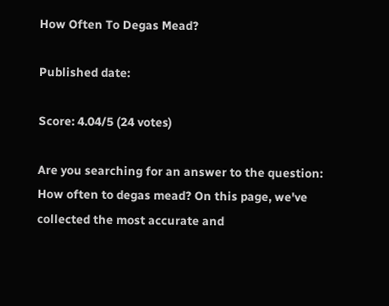How Often To Degas Mead?

Published date:

Score: 4.04/5 (24 votes)

Are you searching for an answer to the question: How often to degas mead? On this page, we've collected the most accurate and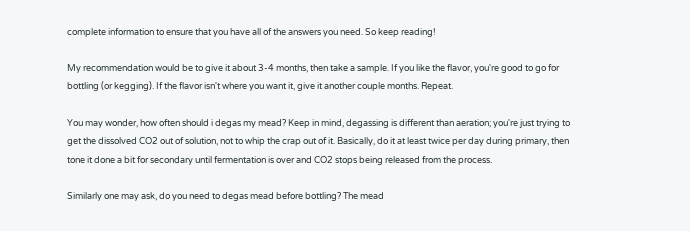complete information to ensure that you have all of the answers you need. So keep reading!

My recommendation would be to give it about 3-4 months, then take a sample. If you like the flavor, you're good to go for bottling (or kegging). If the flavor isn't where you want it, give it another couple months. Repeat.

You may wonder, how often should i degas my mead? Keep in mind, degassing is different than aeration; you're just trying to get the dissolved CO2 out of solution, not to whip the crap out of it. Basically, do it at least twice per day during primary, then tone it done a bit for secondary until fermentation is over and CO2 stops being released from the process.

Similarly one may ask, do you need to degas mead before bottling? The mead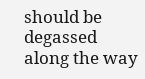should be degassed along the way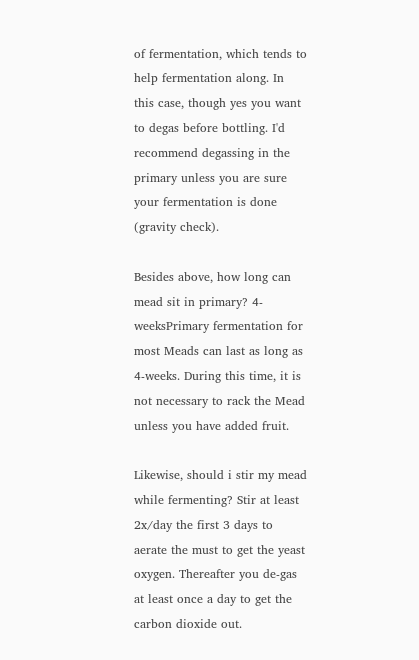of fermentation, which tends to help fermentation along. In this case, though yes you want to degas before bottling. I'd recommend degassing in the primary unless you are sure your fermentation is done (gravity check).

Besides above, how long can mead sit in primary? 4-weeksPrimary fermentation for most Meads can last as long as 4-weeks. During this time, it is not necessary to rack the Mead unless you have added fruit.

Likewise, should i stir my mead while fermenting? Stir at least 2x/day the first 3 days to aerate the must to get the yeast oxygen. Thereafter you de-gas at least once a day to get the carbon dioxide out.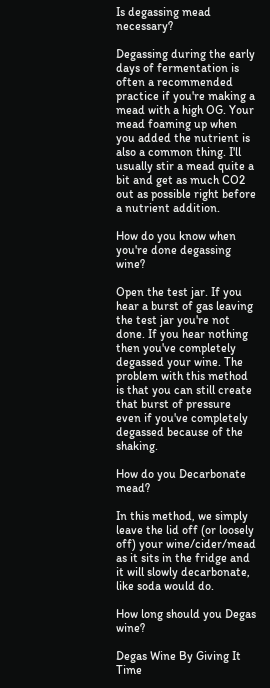Is degassing mead necessary?

Degassing during the early days of fermentation is often a recommended practice if you're making a mead with a high OG. Your mead foaming up when you added the nutrient is also a common thing. I'll usually stir a mead quite a bit and get as much CO2 out as possible right before a nutrient addition.

How do you know when you're done degassing wine?

Open the test jar. If you hear a burst of gas leaving the test jar you're not done. If you hear nothing then you've completely degassed your wine. The problem with this method is that you can still create that burst of pressure even if you've completely degassed because of the shaking.

How do you Decarbonate mead?

In this method, we simply leave the lid off (or loosely off) your wine/cider/mead as it sits in the fridge and it will slowly decarbonate, like soda would do.

How long should you Degas wine?

Degas Wine By Giving It Time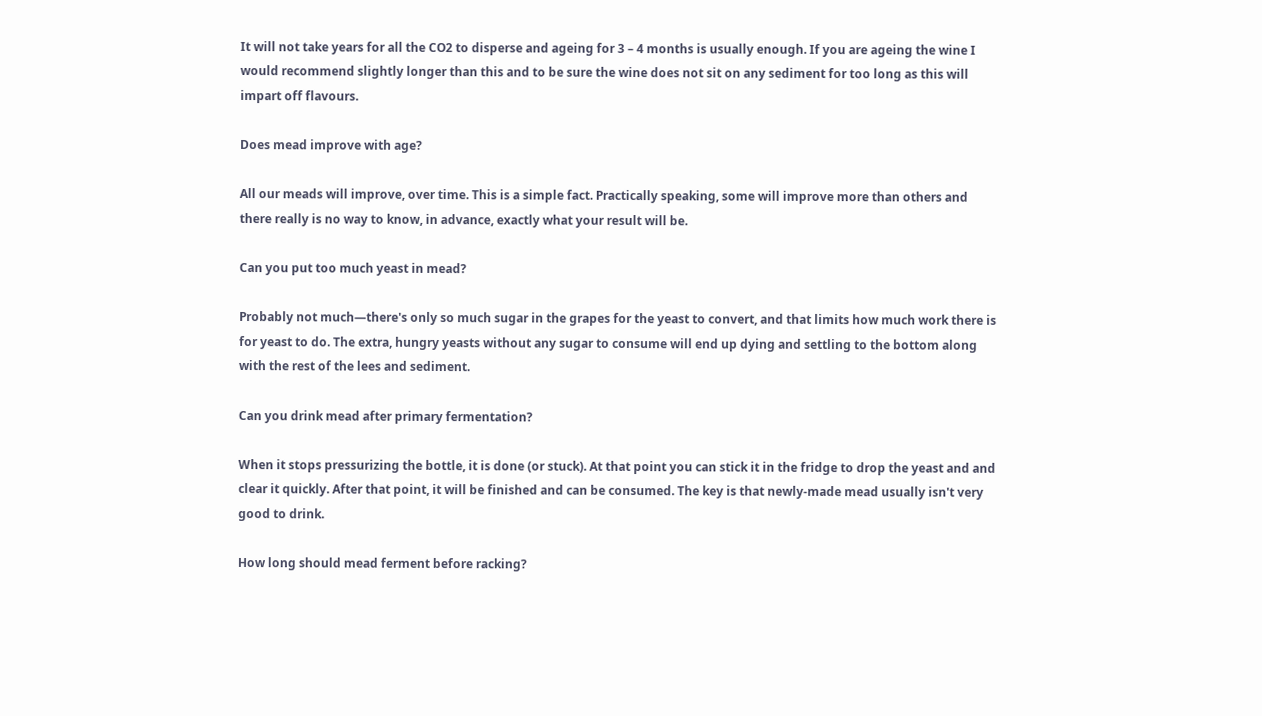It will not take years for all the CO2 to disperse and ageing for 3 – 4 months is usually enough. If you are ageing the wine I would recommend slightly longer than this and to be sure the wine does not sit on any sediment for too long as this will impart off flavours.

Does mead improve with age?

All our meads will improve, over time. This is a simple fact. Practically speaking, some will improve more than others and there really is no way to know, in advance, exactly what your result will be.

Can you put too much yeast in mead?

Probably not much—there's only so much sugar in the grapes for the yeast to convert, and that limits how much work there is for yeast to do. The extra, hungry yeasts without any sugar to consume will end up dying and settling to the bottom along with the rest of the lees and sediment.

Can you drink mead after primary fermentation?

When it stops pressurizing the bottle, it is done (or stuck). At that point you can stick it in the fridge to drop the yeast and and clear it quickly. After that point, it will be finished and can be consumed. The key is that newly-made mead usually isn't very good to drink.

How long should mead ferment before racking?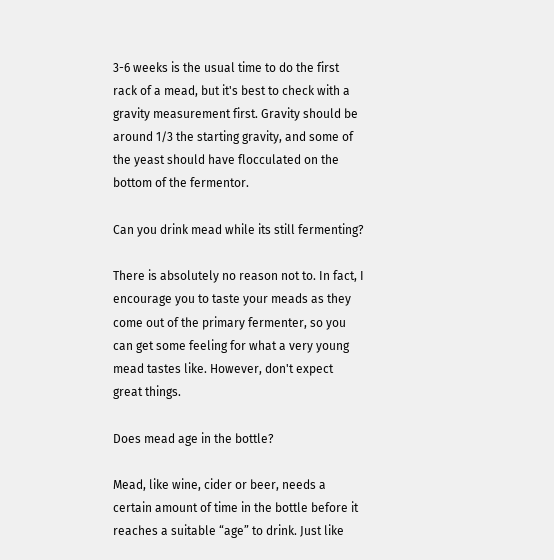3-6 weeks is the usual time to do the first rack of a mead, but it's best to check with a gravity measurement first. Gravity should be around 1/3 the starting gravity, and some of the yeast should have flocculated on the bottom of the fermentor.

Can you drink mead while its still fermenting?

There is absolutely no reason not to. In fact, I encourage you to taste your meads as they come out of the primary fermenter, so you can get some feeling for what a very young mead tastes like. However, don't expect great things.

Does mead age in the bottle?

Mead, like wine, cider or beer, needs a certain amount of time in the bottle before it reaches a suitable “age” to drink. Just like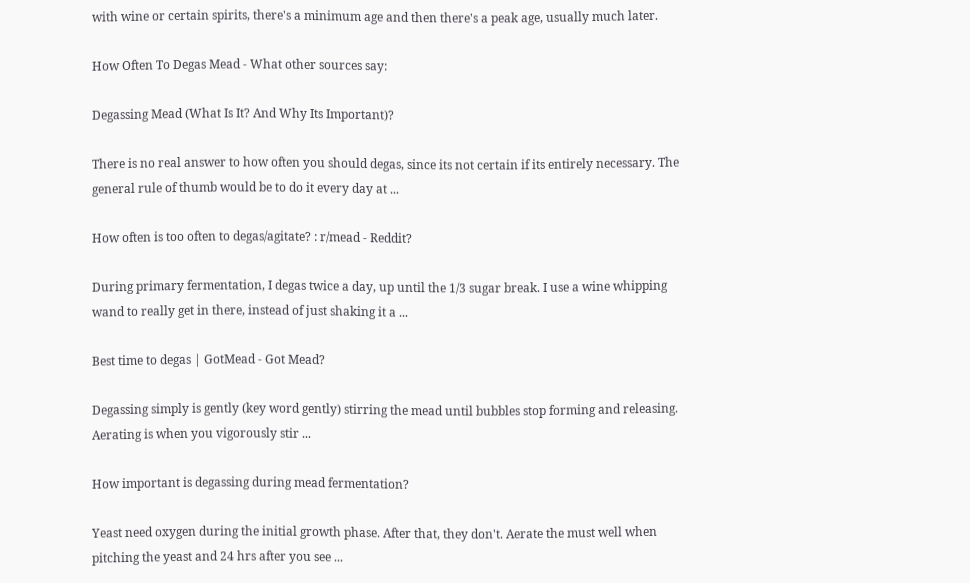with wine or certain spirits, there's a minimum age and then there's a peak age, usually much later.

How Often To Degas Mead - What other sources say:

Degassing Mead (What Is It? And Why Its Important)?

There is no real answer to how often you should degas, since its not certain if its entirely necessary. The general rule of thumb would be to do it every day at ...

How often is too often to degas/agitate? : r/mead - Reddit?

During primary fermentation, I degas twice a day, up until the 1/3 sugar break. I use a wine whipping wand to really get in there, instead of just shaking it a ...

Best time to degas | GotMead - Got Mead?

Degassing simply is gently (key word gently) stirring the mead until bubbles stop forming and releasing. Aerating is when you vigorously stir ...

How important is degassing during mead fermentation?

Yeast need oxygen during the initial growth phase. After that, they don't. Aerate the must well when pitching the yeast and 24 hrs after you see ...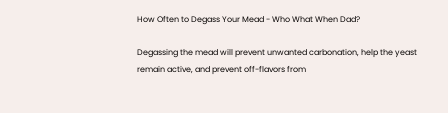How Often to Degass Your Mead - Who What When Dad?

Degassing the mead will prevent unwanted carbonation, help the yeast remain active, and prevent off-flavors from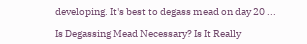developing. It's best to degass mead on day 20 ...

Is Degassing Mead Necessary? Is It Really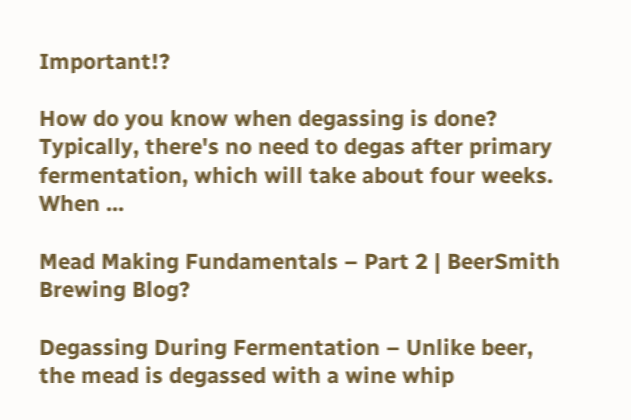Important!?

How do you know when degassing is done? Typically, there's no need to degas after primary fermentation, which will take about four weeks. When ...

Mead Making Fundamentals – Part 2 | BeerSmith Brewing Blog?

Degassing During Fermentation – Unlike beer, the mead is degassed with a wine whip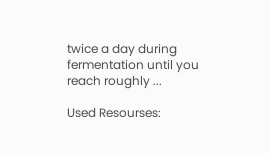twice a day during fermentation until you reach roughly ...

Used Resourses: